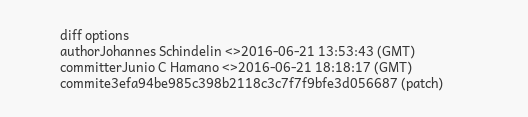diff options
authorJohannes Schindelin <>2016-06-21 13:53:43 (GMT)
committerJunio C Hamano <>2016-06-21 18:18:17 (GMT)
commite3efa94be985c398b2118c3c7f7f9bfe3d056687 (patch)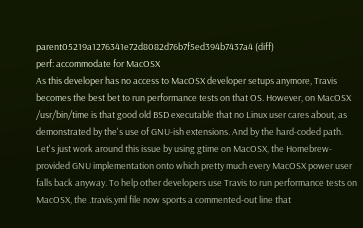parent05219a1276341e72d8082d76b7f5ed394b7437a4 (diff)
perf: accommodate for MacOSX
As this developer has no access to MacOSX developer setups anymore, Travis becomes the best bet to run performance tests on that OS. However, on MacOSX /usr/bin/time is that good old BSD executable that no Linux user cares about, as demonstrated by the's use of GNU-ish extensions. And by the hard-coded path. Let's just work around this issue by using gtime on MacOSX, the Homebrew-provided GNU implementation onto which pretty much every MacOSX power user falls back anyway. To help other developers use Travis to run performance tests on MacOSX, the .travis.yml file now sports a commented-out line that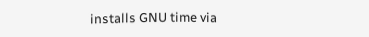installs GNU time via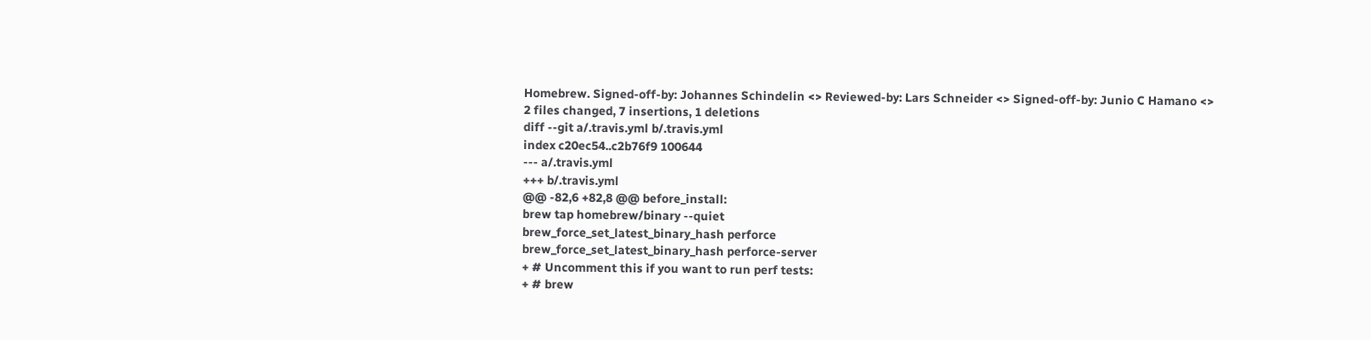Homebrew. Signed-off-by: Johannes Schindelin <> Reviewed-by: Lars Schneider <> Signed-off-by: Junio C Hamano <>
2 files changed, 7 insertions, 1 deletions
diff --git a/.travis.yml b/.travis.yml
index c20ec54..c2b76f9 100644
--- a/.travis.yml
+++ b/.travis.yml
@@ -82,6 +82,8 @@ before_install:
brew tap homebrew/binary --quiet
brew_force_set_latest_binary_hash perforce
brew_force_set_latest_binary_hash perforce-server
+ # Uncomment this if you want to run perf tests:
+ # brew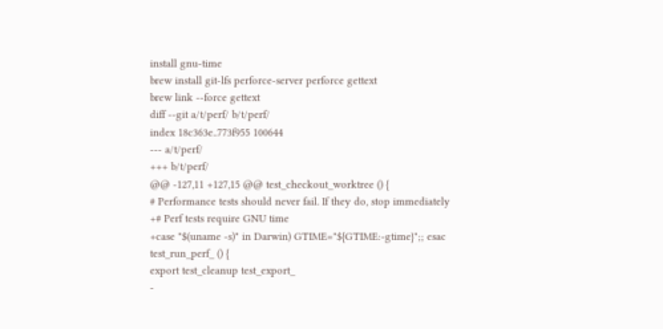install gnu-time
brew install git-lfs perforce-server perforce gettext
brew link --force gettext
diff --git a/t/perf/ b/t/perf/
index 18c363e..773f955 100644
--- a/t/perf/
+++ b/t/perf/
@@ -127,11 +127,15 @@ test_checkout_worktree () {
# Performance tests should never fail. If they do, stop immediately
+# Perf tests require GNU time
+case "$(uname -s)" in Darwin) GTIME="${GTIME:-gtime}";; esac
test_run_perf_ () {
export test_cleanup test_export_
-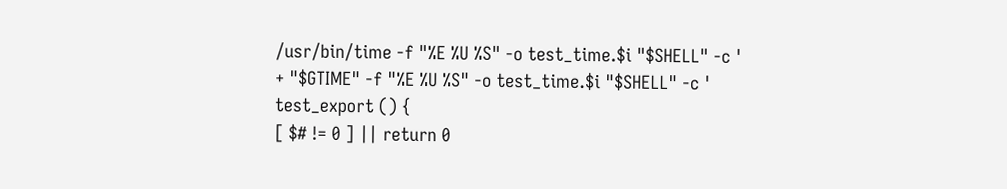/usr/bin/time -f "%E %U %S" -o test_time.$i "$SHELL" -c '
+ "$GTIME" -f "%E %U %S" -o test_time.$i "$SHELL" -c '
test_export () {
[ $# != 0 ] || return 0